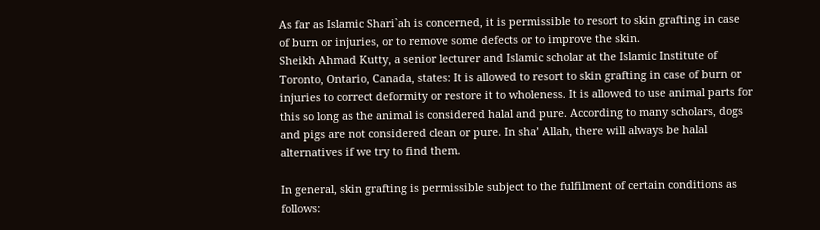As far as Islamic Shari`ah is concerned, it is permissible to resort to skin grafting in case of burn or injuries, or to remove some defects or to improve the skin.
Sheikh Ahmad Kutty, a senior lecturer and Islamic scholar at the Islamic Institute of Toronto, Ontario, Canada, states: It is allowed to resort to skin grafting in case of burn or injuries to correct deformity or restore it to wholeness. It is allowed to use animal parts for this so long as the animal is considered halal and pure. According to many scholars, dogs and pigs are not considered clean or pure. In sha’ Allah, there will always be halal alternatives if we try to find them.

In general, skin grafting is permissible subject to the fulfilment of certain conditions as follows: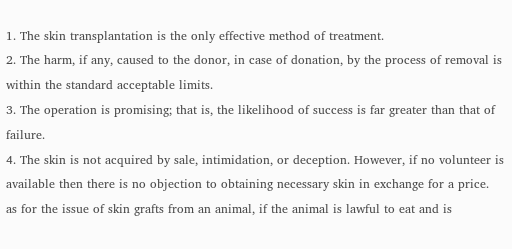1. The skin transplantation is the only effective method of treatment.
2. The harm, if any, caused to the donor, in case of donation, by the process of removal is within the standard acceptable limits.
3. The operation is promising; that is, the likelihood of success is far greater than that of failure.
4. The skin is not acquired by sale, intimidation, or deception. However, if no volunteer is available then there is no objection to obtaining necessary skin in exchange for a price.
as for the issue of skin grafts from an animal, if the animal is lawful to eat and is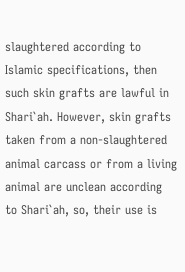slaughtered according to Islamic specifications, then such skin grafts are lawful in Shari`ah. However, skin grafts taken from a non-slaughtered animal carcass or from a living animal are unclean according to Shari`ah, so, their use is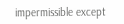impermissible except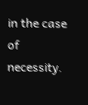in the case of necessity.